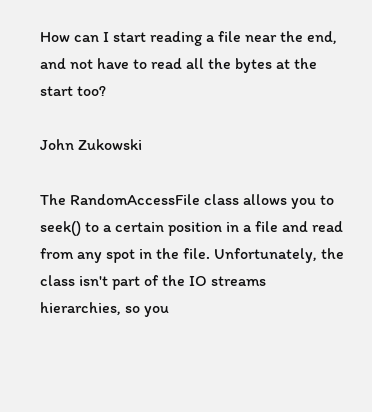How can I start reading a file near the end, and not have to read all the bytes at the start too?

John Zukowski

The RandomAccessFile class allows you to seek() to a certain position in a file and read from any spot in the file. Unfortunately, the class isn't part of the IO streams hierarchies, so you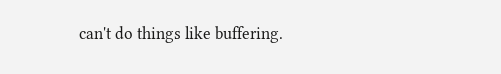can't do things like buffering.